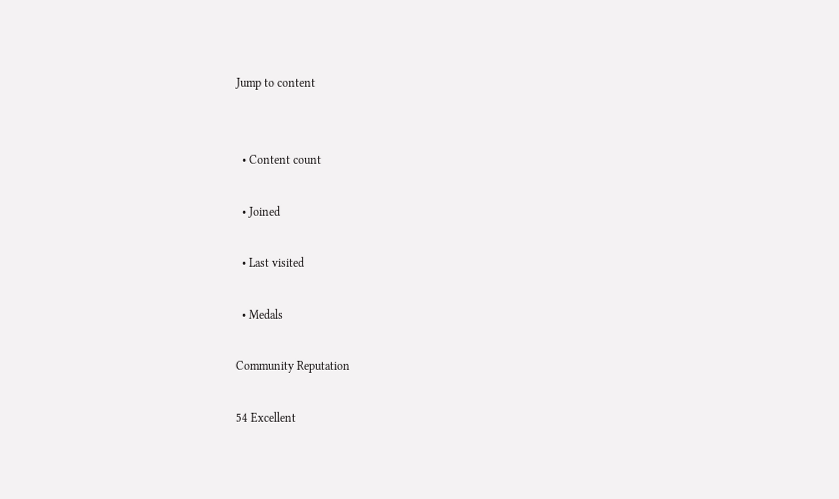Jump to content


  • Content count

  • Joined

  • Last visited

  • Medals

Community Reputation

54 Excellent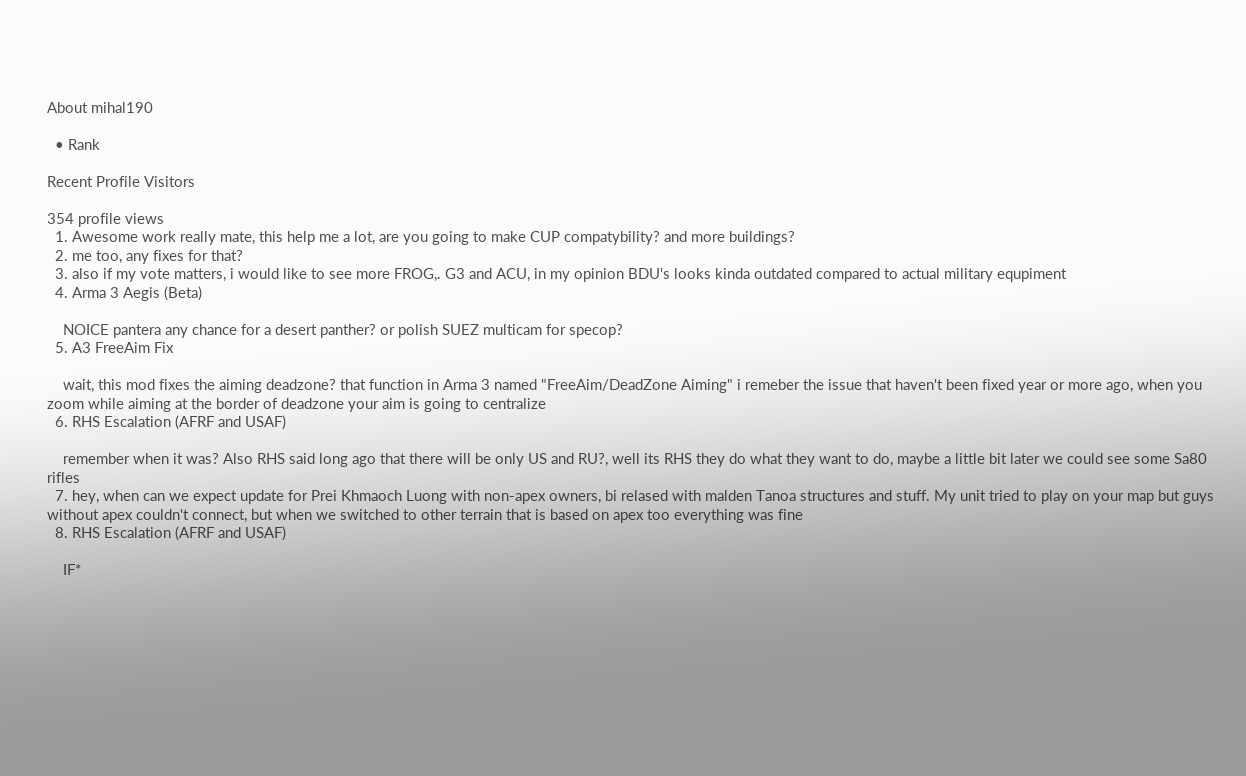About mihal190

  • Rank

Recent Profile Visitors

354 profile views
  1. Awesome work really mate, this help me a lot, are you going to make CUP compatybility? and more buildings?
  2. me too, any fixes for that?
  3. also if my vote matters, i would like to see more FROG,. G3 and ACU, in my opinion BDU's looks kinda outdated compared to actual military equpiment
  4. Arma 3 Aegis (Beta)

    NOICE pantera any chance for a desert panther? or polish SUEZ multicam for specop?
  5. A3 FreeAim Fix

    wait, this mod fixes the aiming deadzone? that function in Arma 3 named "FreeAim/DeadZone Aiming" i remeber the issue that haven't been fixed year or more ago, when you zoom while aiming at the border of deadzone your aim is going to centralize
  6. RHS Escalation (AFRF and USAF)

    remember when it was? Also RHS said long ago that there will be only US and RU?, well its RHS they do what they want to do, maybe a little bit later we could see some Sa80 rifles
  7. hey, when can we expect update for Prei Khmaoch Luong with non-apex owners, bi relased with malden Tanoa structures and stuff. My unit tried to play on your map but guys without apex couldn't connect, but when we switched to other terrain that is based on apex too everything was fine
  8. RHS Escalation (AFRF and USAF)

    IF*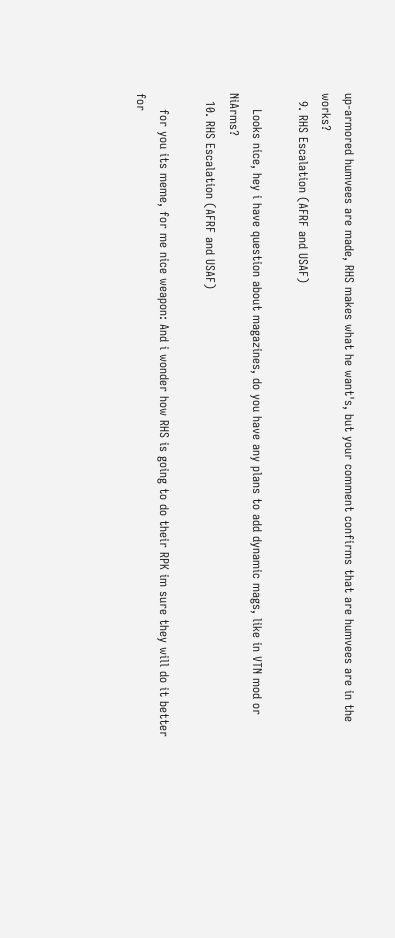up-armored humvees are made, RHS makes what he want's, but your comment confirms that are humvees are in the works?
  9. RHS Escalation (AFRF and USAF)

    Looks nice, hey i have question about magazines, do you have any plans to add dynamic mags, like in VTN mod or NiArms?
  10. RHS Escalation (AFRF and USAF)

    for you its meme, for me nice weapon: And i wonder how RHS is going to do their RPK im sure they will do it better for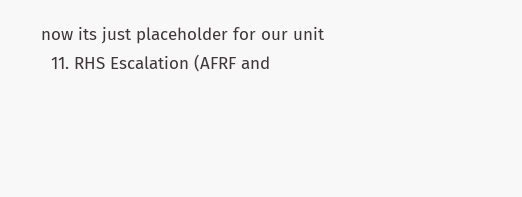now its just placeholder for our unit
  11. RHS Escalation (AFRF and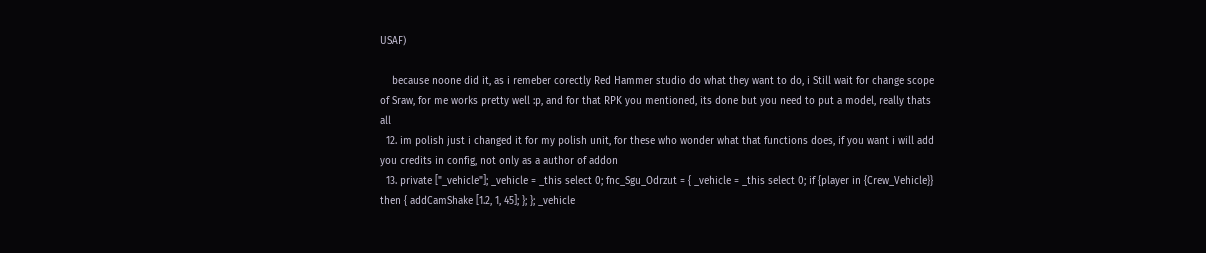USAF)

    because noone did it, as i remeber corectly Red Hammer studio do what they want to do, i Still wait for change scope of Sraw, for me works pretty well :p, and for that RPK you mentioned, its done but you need to put a model, really thats all
  12. im polish just i changed it for my polish unit, for these who wonder what that functions does, if you want i will add you credits in config, not only as a author of addon
  13. private ["_vehicle"]; _vehicle = _this select 0; fnc_Sgu_Odrzut = { _vehicle = _this select 0; if {player in {Crew_Vehicle}} then { addCamShake [1.2, 1, 45]; }; }; _vehicle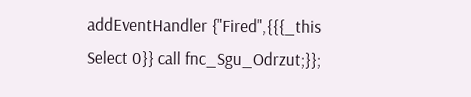addEventHandler {"Fired",{{{_this Select 0}} call fnc_Sgu_Odrzut;}};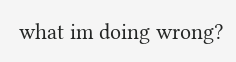what im doing wrong?